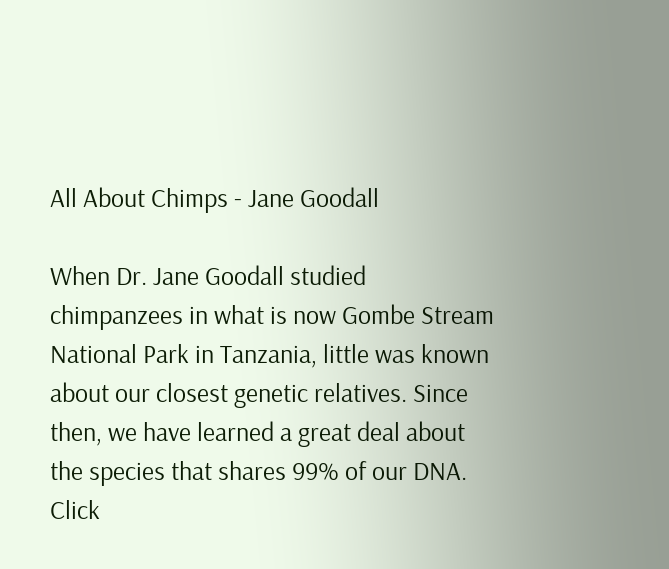All About Chimps - Jane Goodall

When Dr. Jane Goodall studied chimpanzees in what is now Gombe Stream National Park in Tanzania, little was known about our closest genetic relatives. Since then, we have learned a great deal about the species that shares 99% of our DNA. Click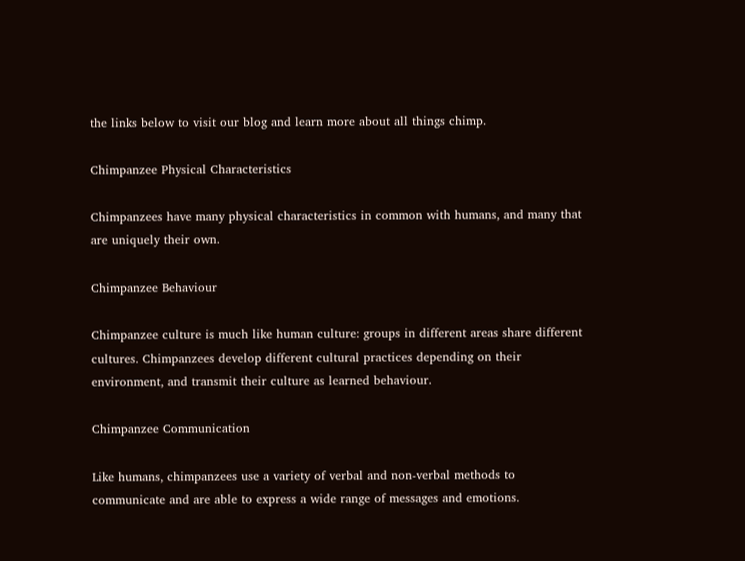the links below to visit our blog and learn more about all things chimp.

Chimpanzee Physical Characteristics

Chimpanzees have many physical characteristics in common with humans, and many that are uniquely their own.

Chimpanzee Behaviour

Chimpanzee culture is much like human culture: groups in different areas share different cultures. Chimpanzees develop different cultural practices depending on their environment, and transmit their culture as learned behaviour.

Chimpanzee Communication

Like humans, chimpanzees use a variety of verbal and non-verbal methods to communicate and are able to express a wide range of messages and emotions.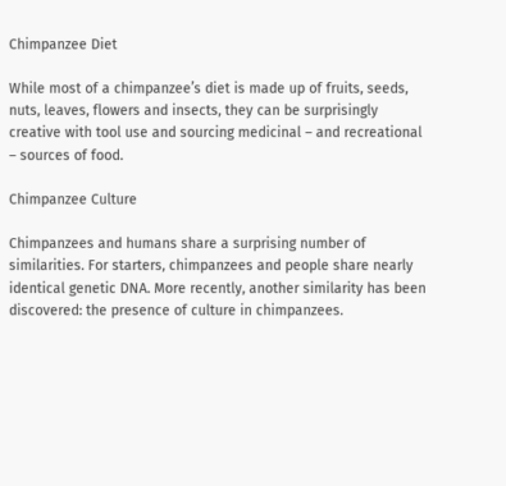Chimpanzee Diet

While most of a chimpanzee’s diet is made up of fruits, seeds, nuts, leaves, flowers and insects, they can be surprisingly creative with tool use and sourcing medicinal – and recreational – sources of food.

Chimpanzee Culture

Chimpanzees and humans share a surprising number of similarities. For starters, chimpanzees and people share nearly identical genetic DNA. More recently, another similarity has been discovered: the presence of culture in chimpanzees.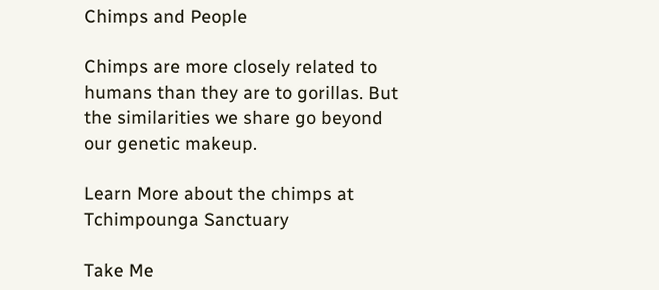Chimps and People

Chimps are more closely related to humans than they are to gorillas. But the similarities we share go beyond our genetic makeup.

Learn More about the chimps at Tchimpounga Sanctuary

Take Me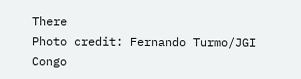There
Photo credit: Fernando Turmo/JGI Congo